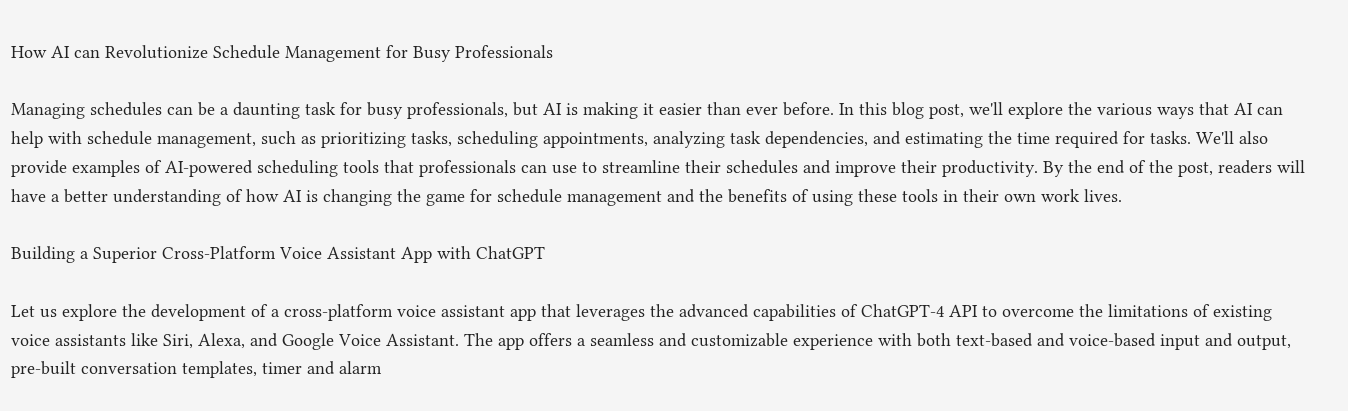How AI can Revolutionize Schedule Management for Busy Professionals

Managing schedules can be a daunting task for busy professionals, but AI is making it easier than ever before. In this blog post, we'll explore the various ways that AI can help with schedule management, such as prioritizing tasks, scheduling appointments, analyzing task dependencies, and estimating the time required for tasks. We'll also provide examples of AI-powered scheduling tools that professionals can use to streamline their schedules and improve their productivity. By the end of the post, readers will have a better understanding of how AI is changing the game for schedule management and the benefits of using these tools in their own work lives.

Building a Superior Cross-Platform Voice Assistant App with ChatGPT

Let us explore the development of a cross-platform voice assistant app that leverages the advanced capabilities of ChatGPT-4 API to overcome the limitations of existing voice assistants like Siri, Alexa, and Google Voice Assistant. The app offers a seamless and customizable experience with both text-based and voice-based input and output, pre-built conversation templates, timer and alarm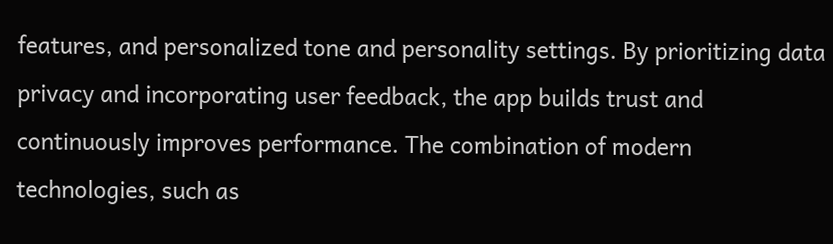features, and personalized tone and personality settings. By prioritizing data privacy and incorporating user feedback, the app builds trust and continuously improves performance. The combination of modern technologies, such as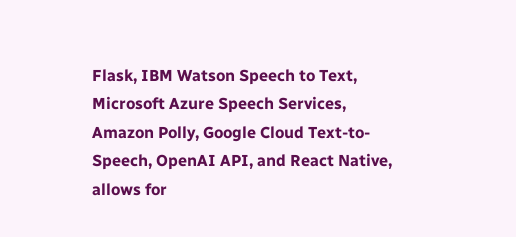Flask, IBM Watson Speech to Text, Microsoft Azure Speech Services, Amazon Polly, Google Cloud Text-to-Speech, OpenAI API, and React Native, allows for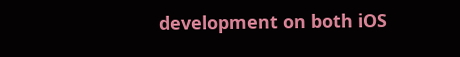development on both iOS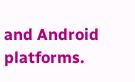and Android platforms.